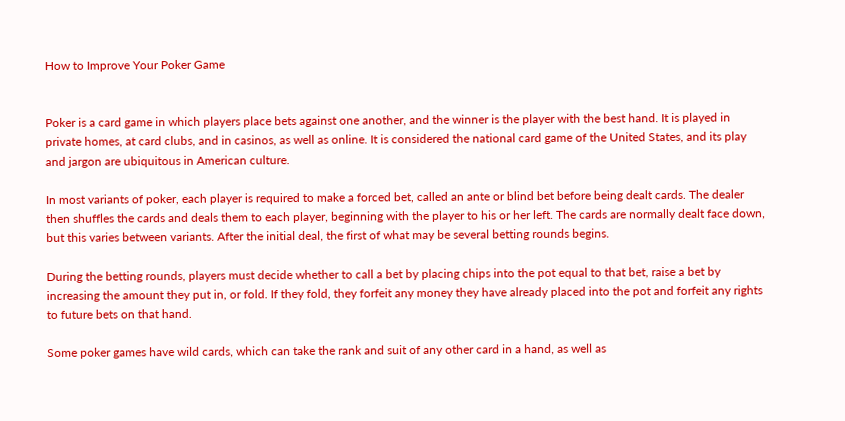How to Improve Your Poker Game


Poker is a card game in which players place bets against one another, and the winner is the player with the best hand. It is played in private homes, at card clubs, and in casinos, as well as online. It is considered the national card game of the United States, and its play and jargon are ubiquitous in American culture.

In most variants of poker, each player is required to make a forced bet, called an ante or blind bet before being dealt cards. The dealer then shuffles the cards and deals them to each player, beginning with the player to his or her left. The cards are normally dealt face down, but this varies between variants. After the initial deal, the first of what may be several betting rounds begins.

During the betting rounds, players must decide whether to call a bet by placing chips into the pot equal to that bet, raise a bet by increasing the amount they put in, or fold. If they fold, they forfeit any money they have already placed into the pot and forfeit any rights to future bets on that hand.

Some poker games have wild cards, which can take the rank and suit of any other card in a hand, as well as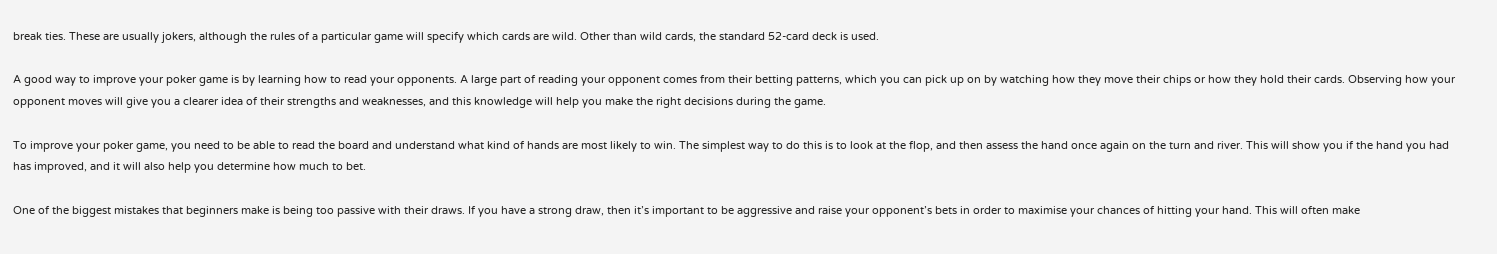break ties. These are usually jokers, although the rules of a particular game will specify which cards are wild. Other than wild cards, the standard 52-card deck is used.

A good way to improve your poker game is by learning how to read your opponents. A large part of reading your opponent comes from their betting patterns, which you can pick up on by watching how they move their chips or how they hold their cards. Observing how your opponent moves will give you a clearer idea of their strengths and weaknesses, and this knowledge will help you make the right decisions during the game.

To improve your poker game, you need to be able to read the board and understand what kind of hands are most likely to win. The simplest way to do this is to look at the flop, and then assess the hand once again on the turn and river. This will show you if the hand you had has improved, and it will also help you determine how much to bet.

One of the biggest mistakes that beginners make is being too passive with their draws. If you have a strong draw, then it’s important to be aggressive and raise your opponent’s bets in order to maximise your chances of hitting your hand. This will often make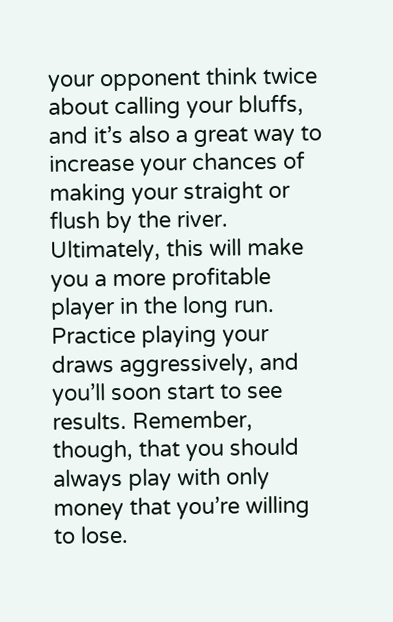your opponent think twice about calling your bluffs, and it’s also a great way to increase your chances of making your straight or flush by the river. Ultimately, this will make you a more profitable player in the long run. Practice playing your draws aggressively, and you’ll soon start to see results. Remember, though, that you should always play with only money that you’re willing to lose.